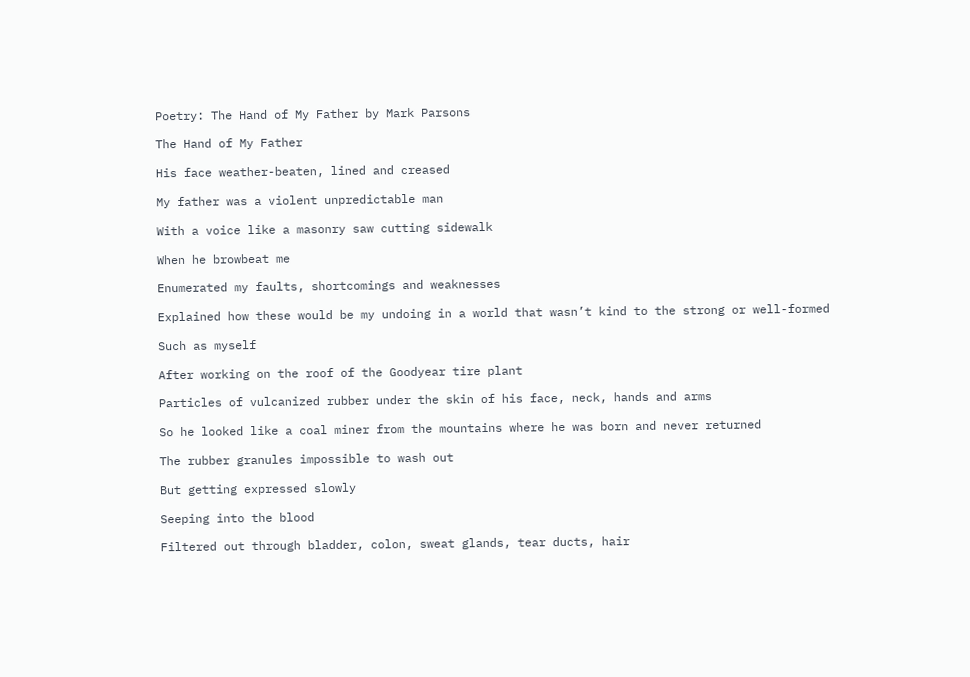Poetry: The Hand of My Father by Mark Parsons

The Hand of My Father

His face weather-beaten, lined and creased

My father was a violent unpredictable man

With a voice like a masonry saw cutting sidewalk

When he browbeat me

Enumerated my faults, shortcomings and weaknesses

Explained how these would be my undoing in a world that wasn’t kind to the strong or well-formed

Such as myself

After working on the roof of the Goodyear tire plant

Particles of vulcanized rubber under the skin of his face, neck, hands and arms

So he looked like a coal miner from the mountains where he was born and never returned

The rubber granules impossible to wash out

But getting expressed slowly

Seeping into the blood

Filtered out through bladder, colon, sweat glands, tear ducts, hair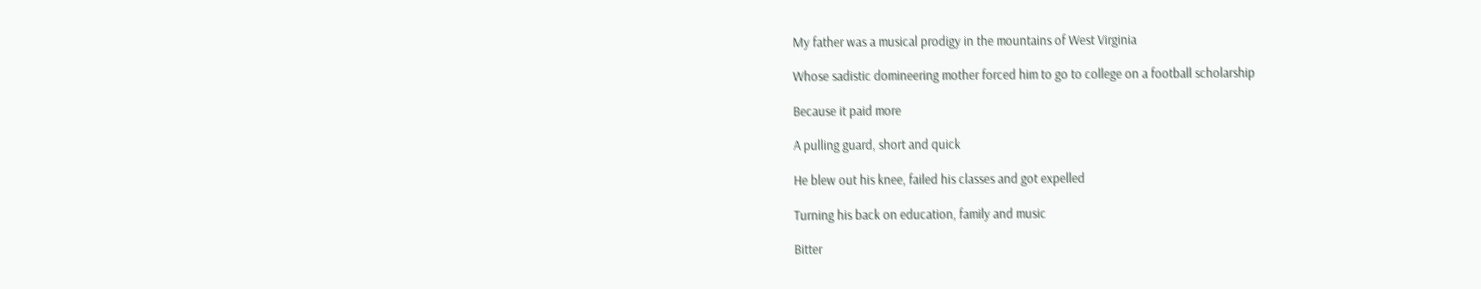My father was a musical prodigy in the mountains of West Virginia

Whose sadistic domineering mother forced him to go to college on a football scholarship

Because it paid more

A pulling guard, short and quick

He blew out his knee, failed his classes and got expelled

Turning his back on education, family and music

Bitter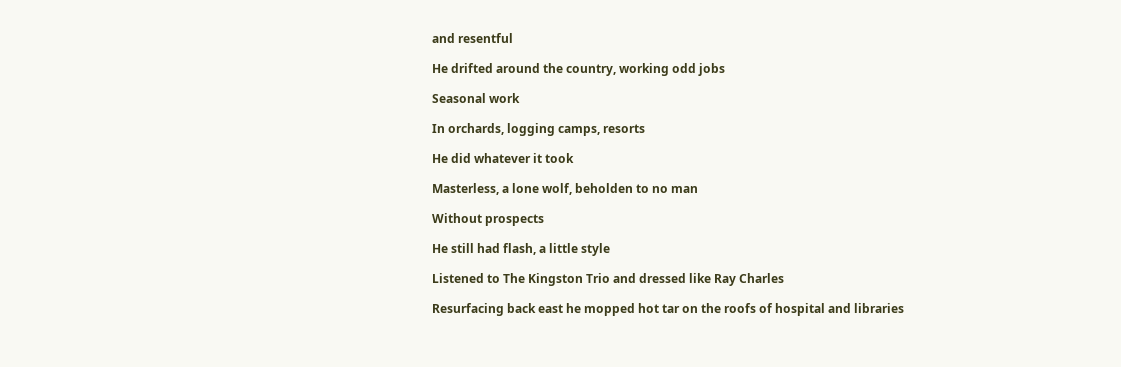and resentful

He drifted around the country, working odd jobs

Seasonal work

In orchards, logging camps, resorts

He did whatever it took

Masterless, a lone wolf, beholden to no man

Without prospects

He still had flash, a little style

Listened to The Kingston Trio and dressed like Ray Charles

Resurfacing back east he mopped hot tar on the roofs of hospital and libraries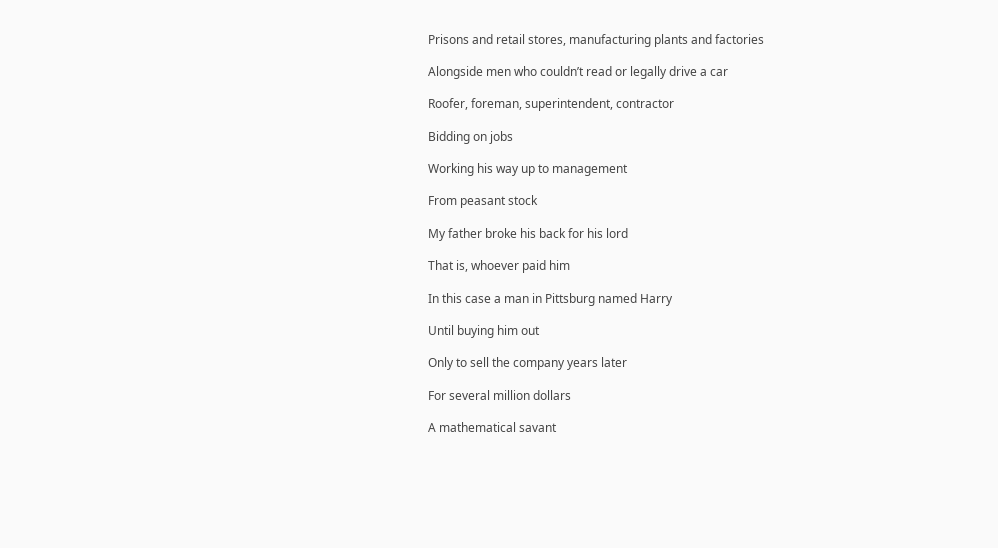Prisons and retail stores, manufacturing plants and factories

Alongside men who couldn’t read or legally drive a car

Roofer, foreman, superintendent, contractor

Bidding on jobs

Working his way up to management

From peasant stock

My father broke his back for his lord

That is, whoever paid him

In this case a man in Pittsburg named Harry

Until buying him out

Only to sell the company years later

For several million dollars

A mathematical savant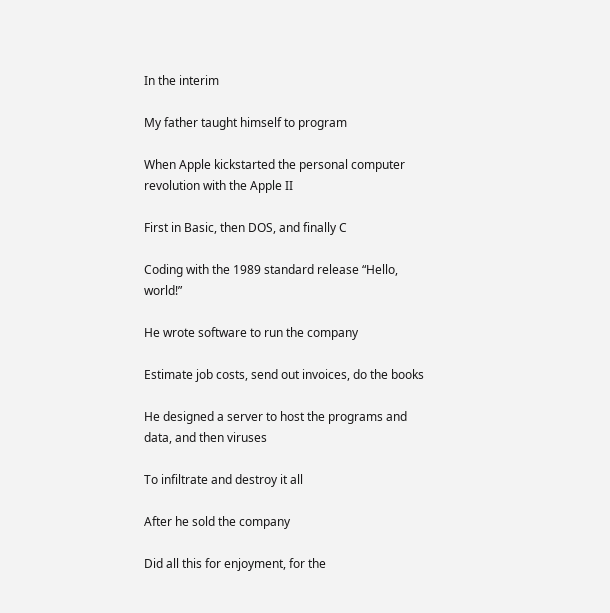In the interim

My father taught himself to program

When Apple kickstarted the personal computer revolution with the Apple II

First in Basic, then DOS, and finally C

Coding with the 1989 standard release “Hello, world!”

He wrote software to run the company

Estimate job costs, send out invoices, do the books

He designed a server to host the programs and data, and then viruses

To infiltrate and destroy it all

After he sold the company

Did all this for enjoyment, for the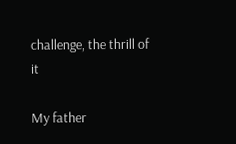challenge, the thrill of it

My father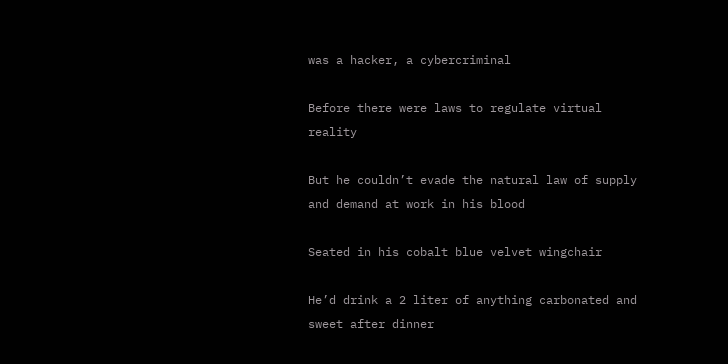was a hacker, a cybercriminal

Before there were laws to regulate virtual reality

But he couldn’t evade the natural law of supply and demand at work in his blood

Seated in his cobalt blue velvet wingchair

He’d drink a 2 liter of anything carbonated and sweet after dinner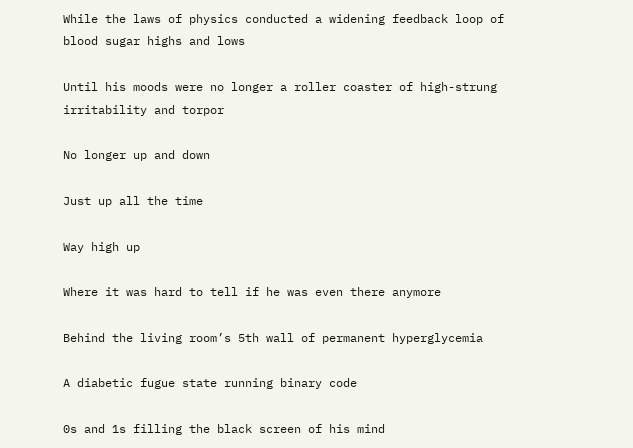While the laws of physics conducted a widening feedback loop of blood sugar highs and lows

Until his moods were no longer a roller coaster of high-strung irritability and torpor

No longer up and down

Just up all the time

Way high up

Where it was hard to tell if he was even there anymore

Behind the living room’s 5th wall of permanent hyperglycemia

A diabetic fugue state running binary code

0s and 1s filling the black screen of his mind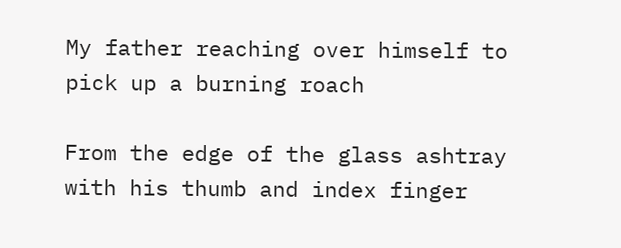My father reaching over himself to pick up a burning roach

From the edge of the glass ashtray with his thumb and index finger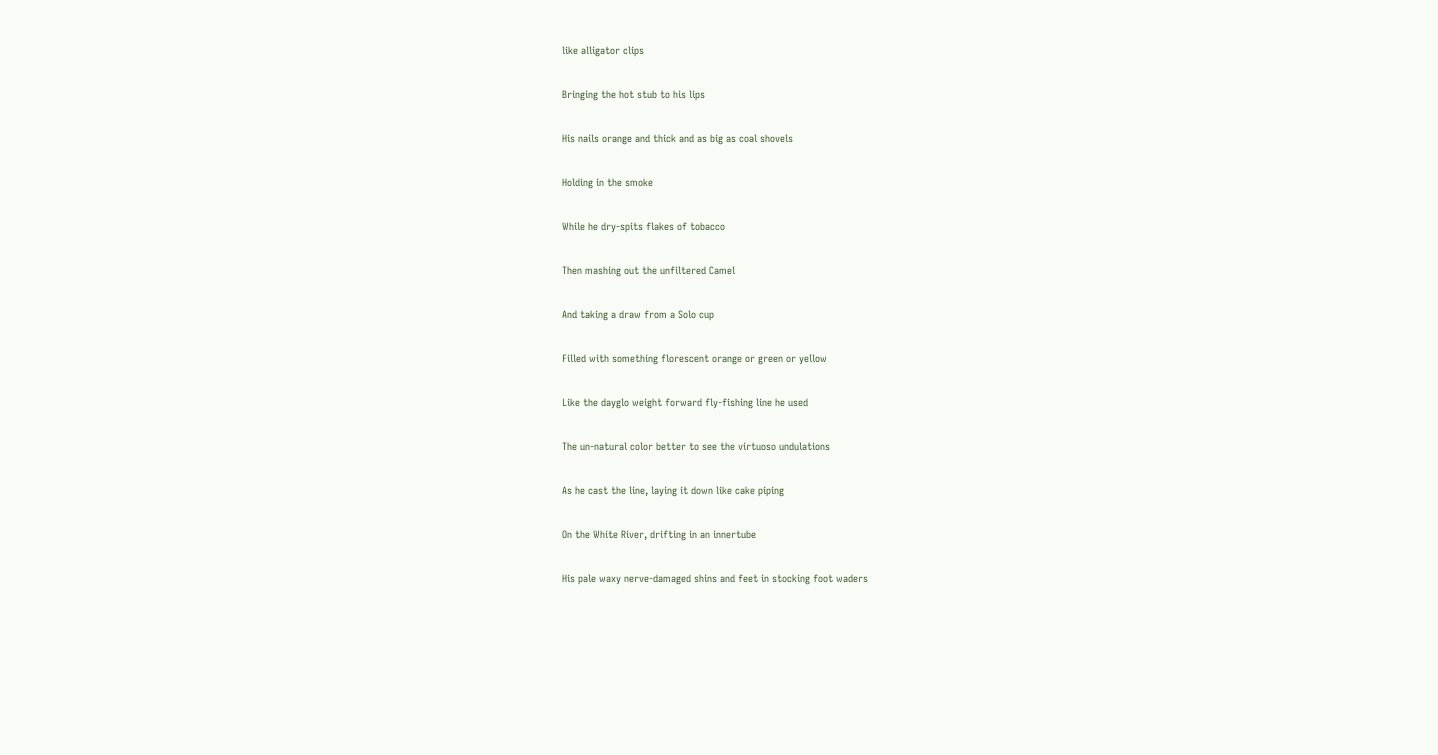like alligator clips

Bringing the hot stub to his lips

His nails orange and thick and as big as coal shovels

Holding in the smoke

While he dry-spits flakes of tobacco

Then mashing out the unfiltered Camel

And taking a draw from a Solo cup

Filled with something florescent orange or green or yellow

Like the dayglo weight forward fly-fishing line he used

The un-natural color better to see the virtuoso undulations

As he cast the line, laying it down like cake piping

On the White River, drifting in an innertube

His pale waxy nerve-damaged shins and feet in stocking foot waders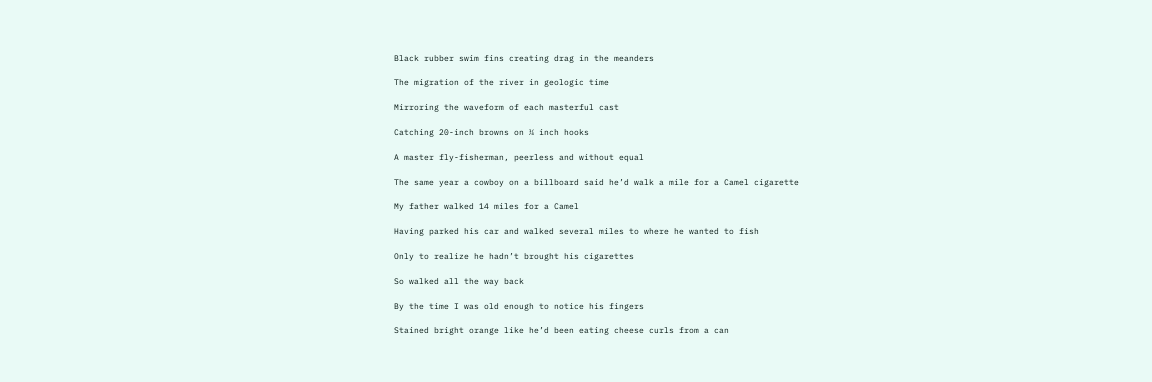Black rubber swim fins creating drag in the meanders

The migration of the river in geologic time

Mirroring the waveform of each masterful cast

Catching 20-inch browns on ¼ inch hooks

A master fly-fisherman, peerless and without equal

The same year a cowboy on a billboard said he’d walk a mile for a Camel cigarette

My father walked 14 miles for a Camel

Having parked his car and walked several miles to where he wanted to fish

Only to realize he hadn’t brought his cigarettes

So walked all the way back

By the time I was old enough to notice his fingers

Stained bright orange like he’d been eating cheese curls from a can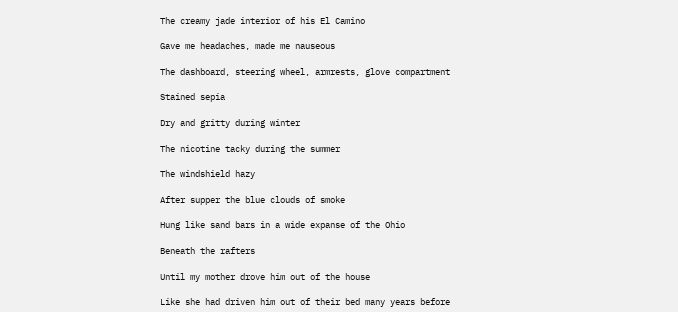The creamy jade interior of his El Camino

Gave me headaches, made me nauseous

The dashboard, steering wheel, armrests, glove compartment

Stained sepia

Dry and gritty during winter

The nicotine tacky during the summer

The windshield hazy

After supper the blue clouds of smoke

Hung like sand bars in a wide expanse of the Ohio

Beneath the rafters

Until my mother drove him out of the house

Like she had driven him out of their bed many years before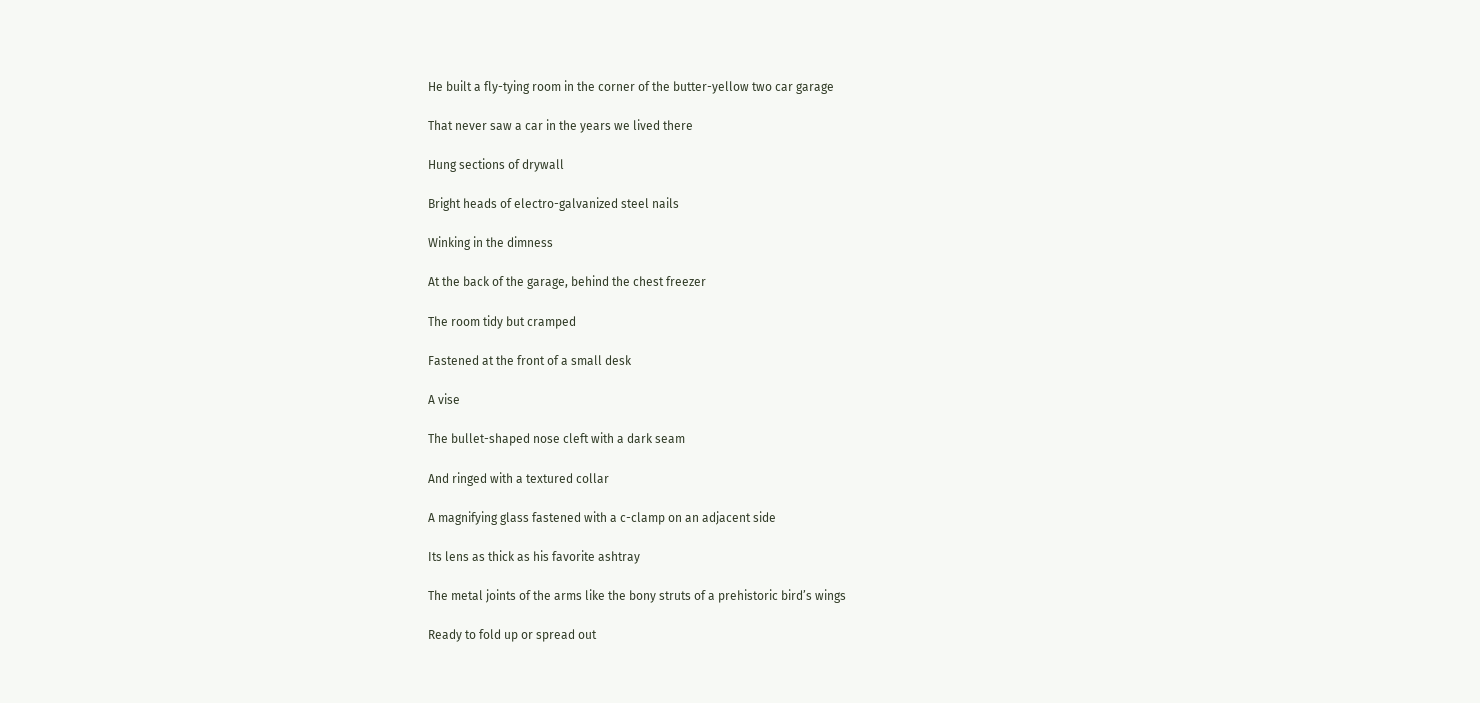He built a fly-tying room in the corner of the butter-yellow two car garage

That never saw a car in the years we lived there

Hung sections of drywall

Bright heads of electro-galvanized steel nails

Winking in the dimness

At the back of the garage, behind the chest freezer

The room tidy but cramped

Fastened at the front of a small desk

A vise

The bullet-shaped nose cleft with a dark seam

And ringed with a textured collar

A magnifying glass fastened with a c-clamp on an adjacent side

Its lens as thick as his favorite ashtray

The metal joints of the arms like the bony struts of a prehistoric bird’s wings

Ready to fold up or spread out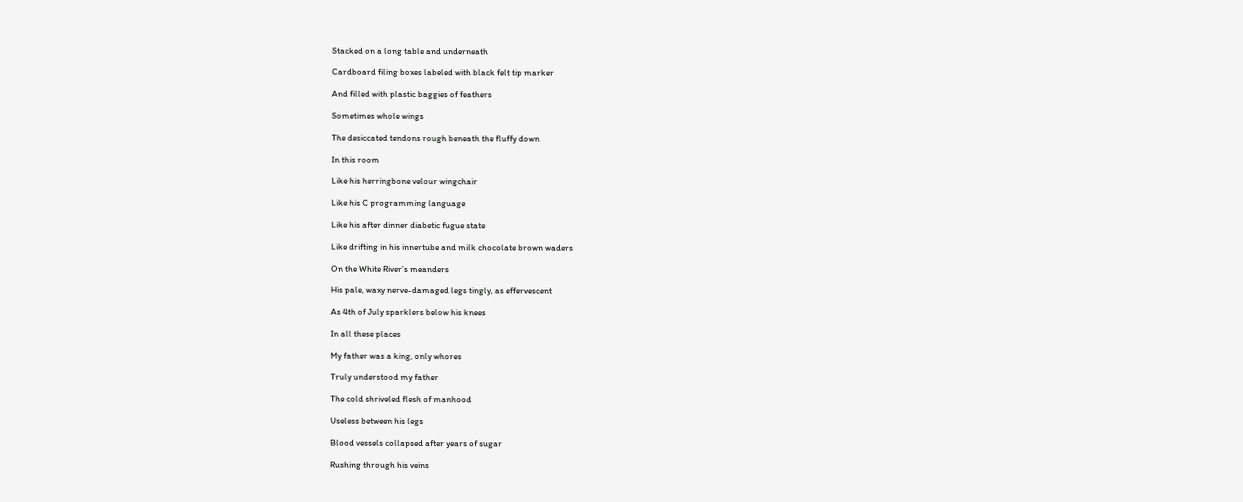Stacked on a long table and underneath

Cardboard filing boxes labeled with black felt tip marker

And filled with plastic baggies of feathers

Sometimes whole wings

The desiccated tendons rough beneath the fluffy down

In this room

Like his herringbone velour wingchair

Like his C programming language

Like his after dinner diabetic fugue state

Like drifting in his innertube and milk chocolate brown waders

On the White River’s meanders

His pale, waxy nerve-damaged legs tingly, as effervescent

As 4th of July sparklers below his knees

In all these places

My father was a king, only whores

Truly understood my father

The cold shriveled flesh of manhood

Useless between his legs

Blood vessels collapsed after years of sugar

Rushing through his veins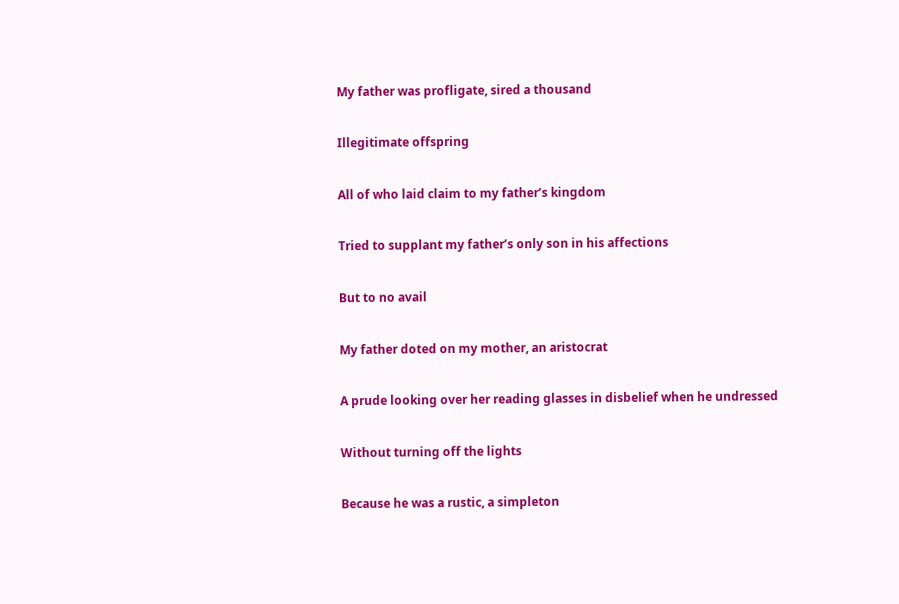My father was profligate, sired a thousand

Illegitimate offspring

All of who laid claim to my father’s kingdom

Tried to supplant my father’s only son in his affections

But to no avail

My father doted on my mother, an aristocrat

A prude looking over her reading glasses in disbelief when he undressed

Without turning off the lights

Because he was a rustic, a simpleton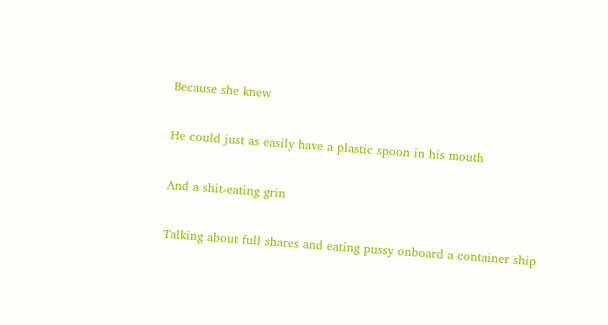Because she knew

He could just as easily have a plastic spoon in his mouth

And a shit-eating grin

Talking about full shares and eating pussy onboard a container ship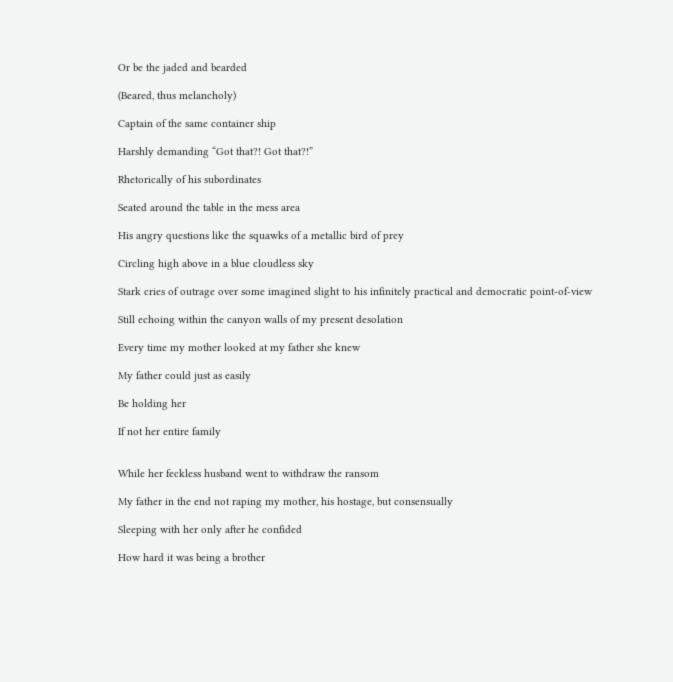Or be the jaded and bearded

(Beared, thus melancholy)

Captain of the same container ship

Harshly demanding “Got that?! Got that?!”

Rhetorically of his subordinates

Seated around the table in the mess area

His angry questions like the squawks of a metallic bird of prey

Circling high above in a blue cloudless sky

Stark cries of outrage over some imagined slight to his infinitely practical and democratic point-of-view

Still echoing within the canyon walls of my present desolation

Every time my mother looked at my father she knew

My father could just as easily

Be holding her

If not her entire family


While her feckless husband went to withdraw the ransom

My father in the end not raping my mother, his hostage, but consensually

Sleeping with her only after he confided

How hard it was being a brother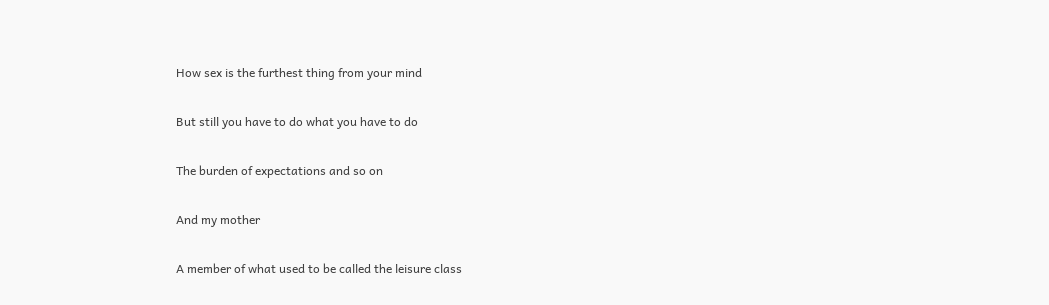How sex is the furthest thing from your mind

But still you have to do what you have to do

The burden of expectations and so on

And my mother

A member of what used to be called the leisure class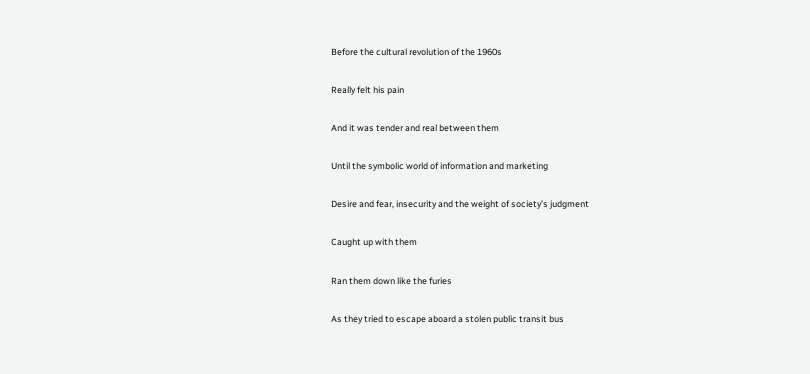Before the cultural revolution of the 1960s

Really felt his pain

And it was tender and real between them

Until the symbolic world of information and marketing

Desire and fear, insecurity and the weight of society’s judgment

Caught up with them

Ran them down like the furies

As they tried to escape aboard a stolen public transit bus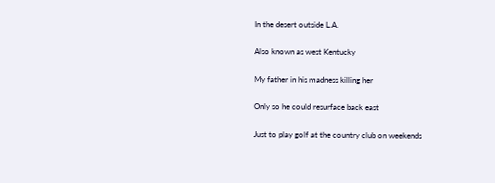In the desert outside L.A.

Also known as west Kentucky

My father in his madness killing her

Only so he could resurface back east

Just to play golf at the country club on weekends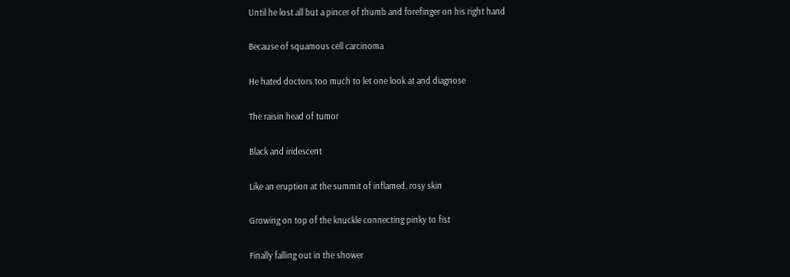Until he lost all but a pincer of thumb and forefinger on his right hand

Because of squamous cell carcinoma

He hated doctors too much to let one look at and diagnose

The raisin head of tumor

Black and iridescent

Like an eruption at the summit of inflamed, rosy skin

Growing on top of the knuckle connecting pinky to fist

Finally falling out in the shower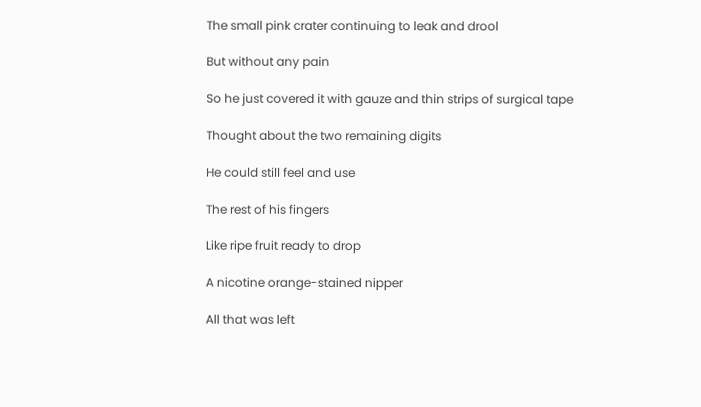The small pink crater continuing to leak and drool

But without any pain

So he just covered it with gauze and thin strips of surgical tape

Thought about the two remaining digits

He could still feel and use

The rest of his fingers

Like ripe fruit ready to drop

A nicotine orange-stained nipper

All that was left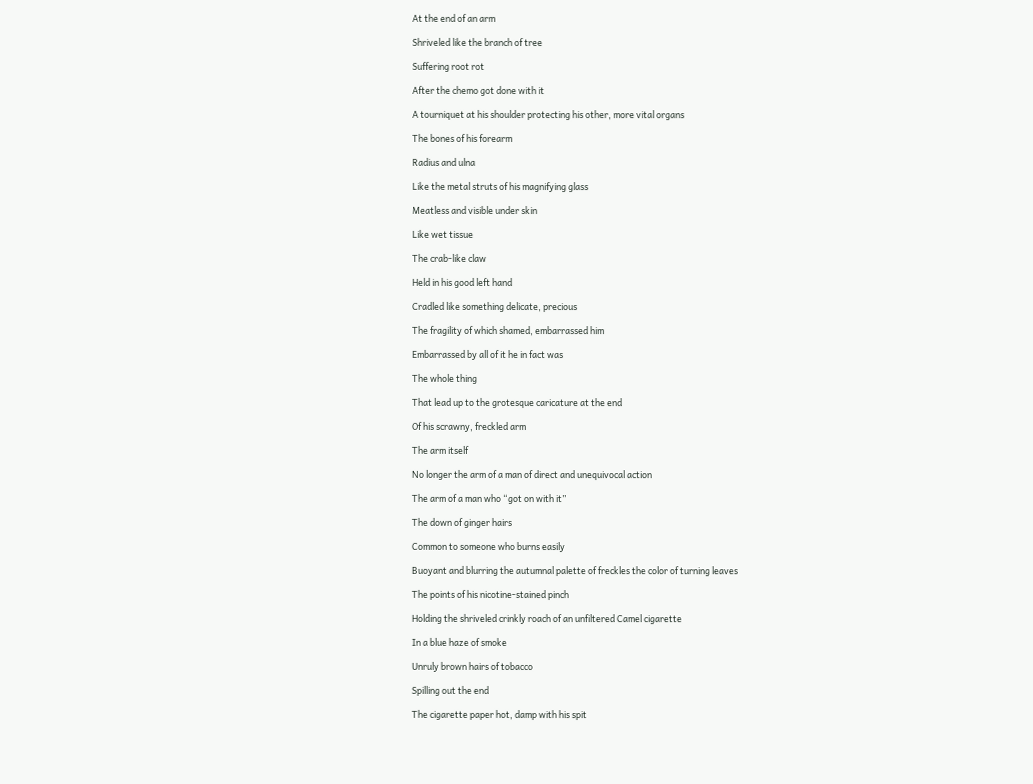At the end of an arm

Shriveled like the branch of tree

Suffering root rot

After the chemo got done with it

A tourniquet at his shoulder protecting his other, more vital organs

The bones of his forearm

Radius and ulna

Like the metal struts of his magnifying glass

Meatless and visible under skin

Like wet tissue

The crab-like claw

Held in his good left hand

Cradled like something delicate, precious

The fragility of which shamed, embarrassed him

Embarrassed by all of it he in fact was

The whole thing

That lead up to the grotesque caricature at the end

Of his scrawny, freckled arm

The arm itself

No longer the arm of a man of direct and unequivocal action

The arm of a man who “got on with it”

The down of ginger hairs

Common to someone who burns easily

Buoyant and blurring the autumnal palette of freckles the color of turning leaves

The points of his nicotine-stained pinch

Holding the shriveled crinkly roach of an unfiltered Camel cigarette

In a blue haze of smoke

Unruly brown hairs of tobacco

Spilling out the end

The cigarette paper hot, damp with his spit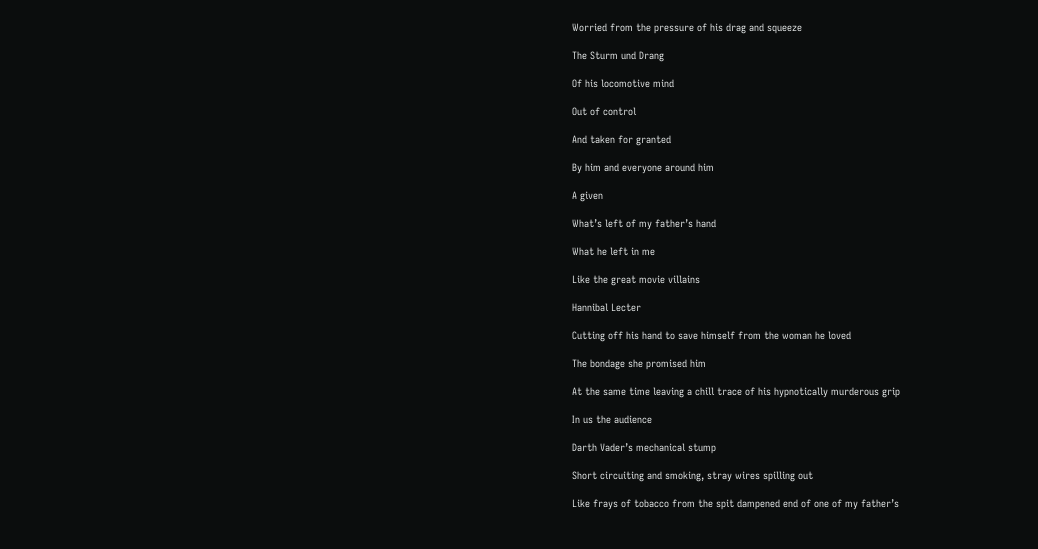Worried from the pressure of his drag and squeeze

The Sturm und Drang

Of his locomotive mind

Out of control

And taken for granted

By him and everyone around him

A given

What’s left of my father’s hand

What he left in me

Like the great movie villains

Hannibal Lecter

Cutting off his hand to save himself from the woman he loved

The bondage she promised him

At the same time leaving a chill trace of his hypnotically murderous grip

In us the audience

Darth Vader’s mechanical stump

Short circuiting and smoking, stray wires spilling out

Like frays of tobacco from the spit dampened end of one of my father’s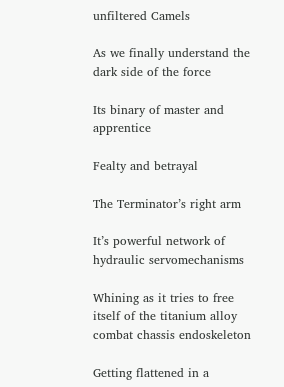unfiltered Camels

As we finally understand the dark side of the force

Its binary of master and apprentice

Fealty and betrayal

The Terminator’s right arm

It’s powerful network of hydraulic servomechanisms

Whining as it tries to free itself of the titanium alloy combat chassis endoskeleton

Getting flattened in a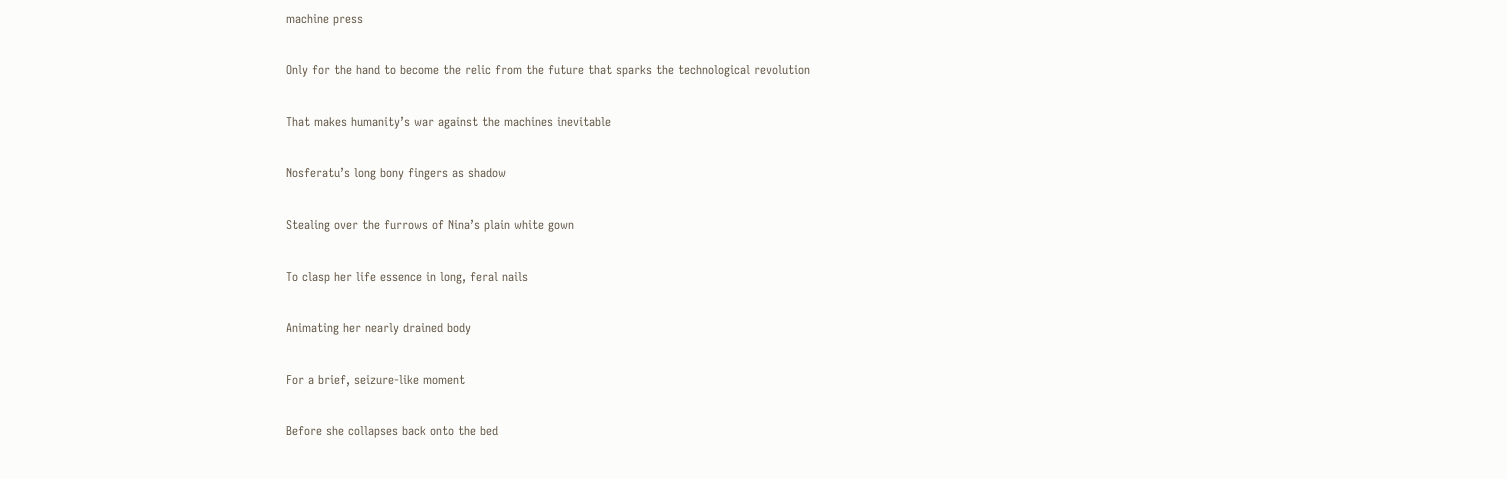machine press

Only for the hand to become the relic from the future that sparks the technological revolution

That makes humanity’s war against the machines inevitable

Nosferatu’s long bony fingers as shadow

Stealing over the furrows of Nina’s plain white gown

To clasp her life essence in long, feral nails

Animating her nearly drained body

For a brief, seizure-like moment

Before she collapses back onto the bed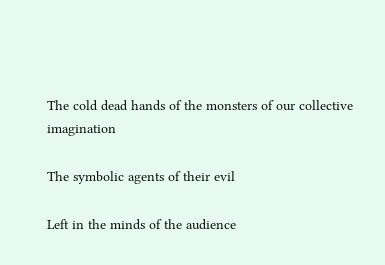The cold dead hands of the monsters of our collective imagination

The symbolic agents of their evil

Left in the minds of the audience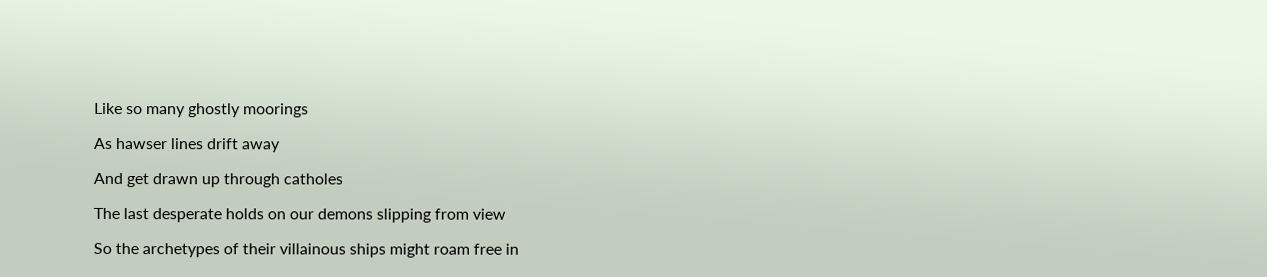Like so many ghostly moorings

As hawser lines drift away

And get drawn up through catholes

The last desperate holds on our demons slipping from view

So the archetypes of their villainous ships might roam free in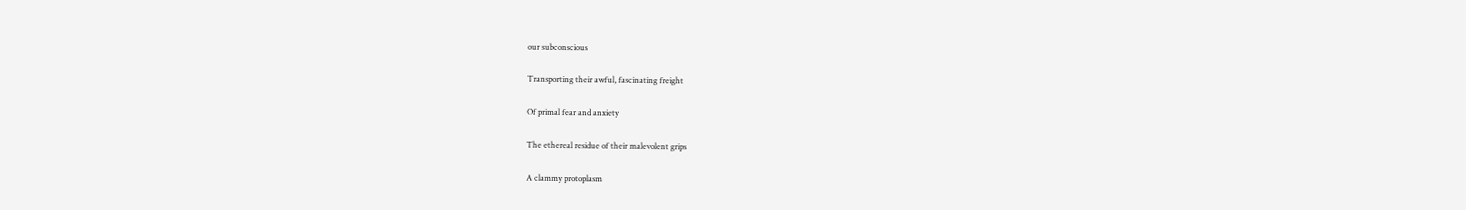our subconscious

Transporting their awful, fascinating freight

Of primal fear and anxiety

The ethereal residue of their malevolent grips

A clammy protoplasm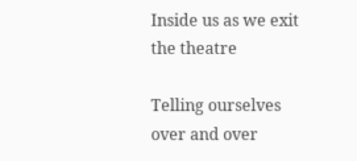Inside us as we exit the theatre

Telling ourselves over and over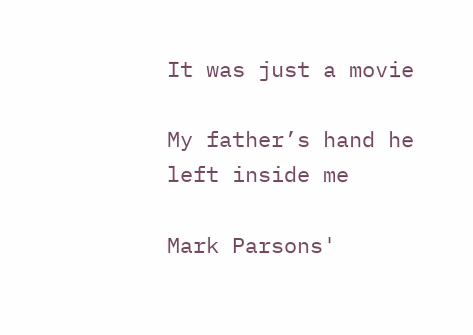It was just a movie

My father’s hand he left inside me

Mark Parsons'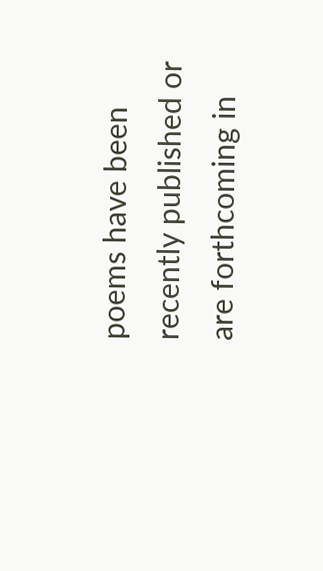poems have been recently published or are forthcoming in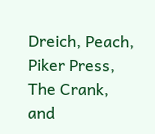Dreich, Peach, Piker Press, The Crank, and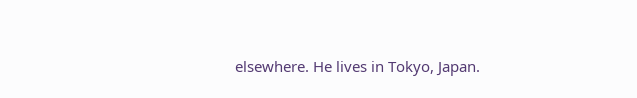elsewhere. He lives in Tokyo, Japan.